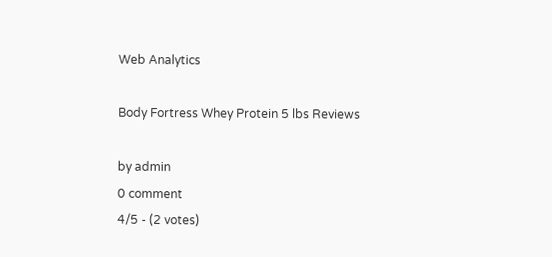Web Analytics

Body Fortress Whey Protein 5 lbs Reviews

by admin
0 comment
4/5 - (2 votes)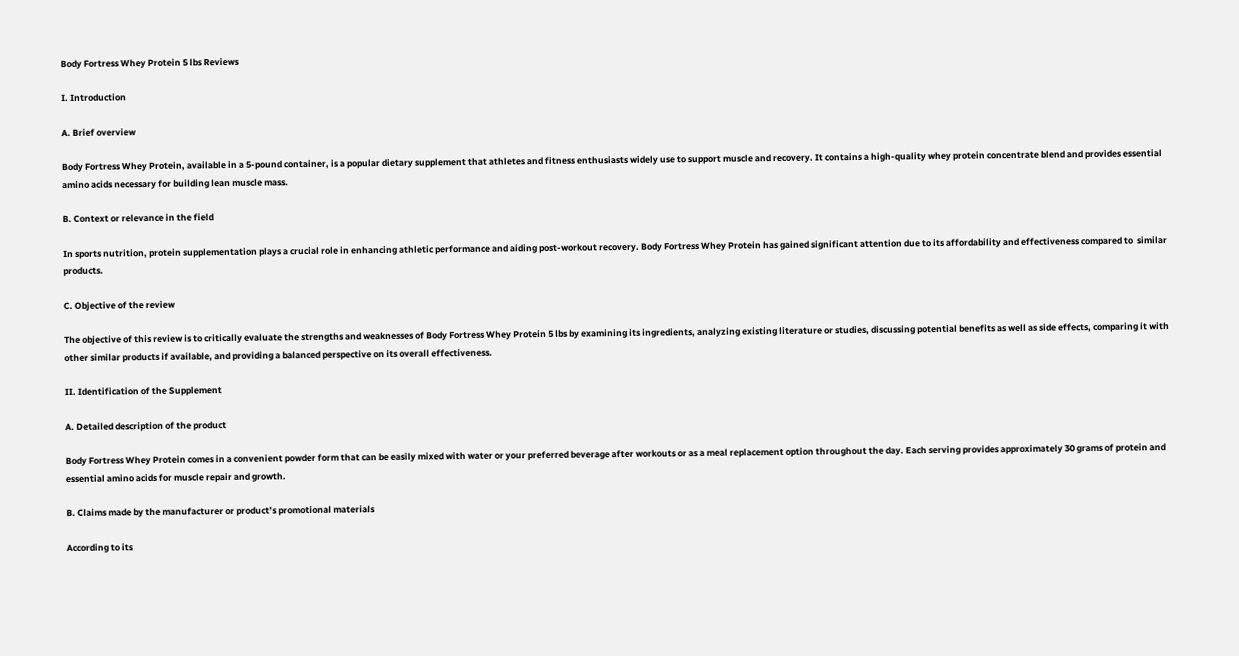Body Fortress Whey Protein 5 lbs Reviews

I. Introduction

A. Brief overview

Body Fortress Whey Protein, available in a 5-pound container, is a popular dietary supplement that athletes and fitness enthusiasts widely use to support muscle and recovery. It contains a high-quality whey protein concentrate blend and provides essential amino acids necessary for building lean muscle mass.

B. Context or relevance in the field

In sports nutrition, protein supplementation plays a crucial role in enhancing athletic performance and aiding post-workout recovery. Body Fortress Whey Protein has gained significant attention due to its affordability and effectiveness compared to  similar products.

C. Objective of the review

The objective of this review is to critically evaluate the strengths and weaknesses of Body Fortress Whey Protein 5 lbs by examining its ingredients, analyzing existing literature or studies, discussing potential benefits as well as side effects, comparing it with other similar products if available, and providing a balanced perspective on its overall effectiveness.

II. Identification of the Supplement

A. Detailed description of the product

Body Fortress Whey Protein comes in a convenient powder form that can be easily mixed with water or your preferred beverage after workouts or as a meal replacement option throughout the day. Each serving provides approximately 30 grams of protein and essential amino acids for muscle repair and growth.

B. Claims made by the manufacturer or product’s promotional materials

According to its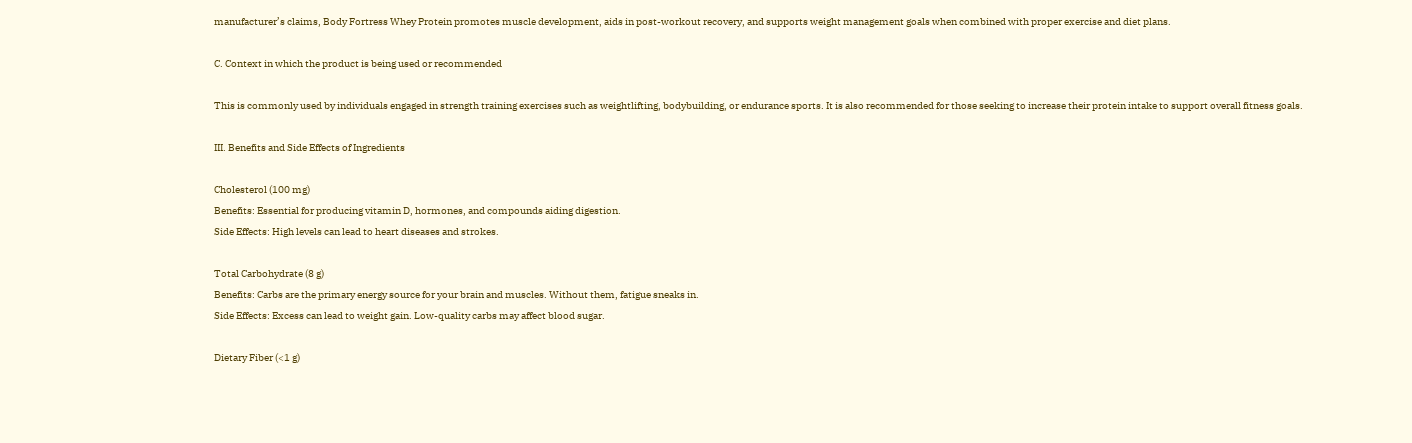manufacturer’s claims, Body Fortress Whey Protein promotes muscle development, aids in post-workout recovery, and supports weight management goals when combined with proper exercise and diet plans.

C. Context in which the product is being used or recommended

This is commonly used by individuals engaged in strength training exercises such as weightlifting, bodybuilding, or endurance sports. It is also recommended for those seeking to increase their protein intake to support overall fitness goals.

III. Benefits and Side Effects of Ingredients

Cholesterol (100 mg)
Benefits: Essential for producing vitamin D, hormones, and compounds aiding digestion.
Side Effects: High levels can lead to heart diseases and strokes.

Total Carbohydrate (8 g)
Benefits: Carbs are the primary energy source for your brain and muscles. Without them, fatigue sneaks in.
Side Effects: Excess can lead to weight gain. Low-quality carbs may affect blood sugar.

Dietary Fiber (<1 g)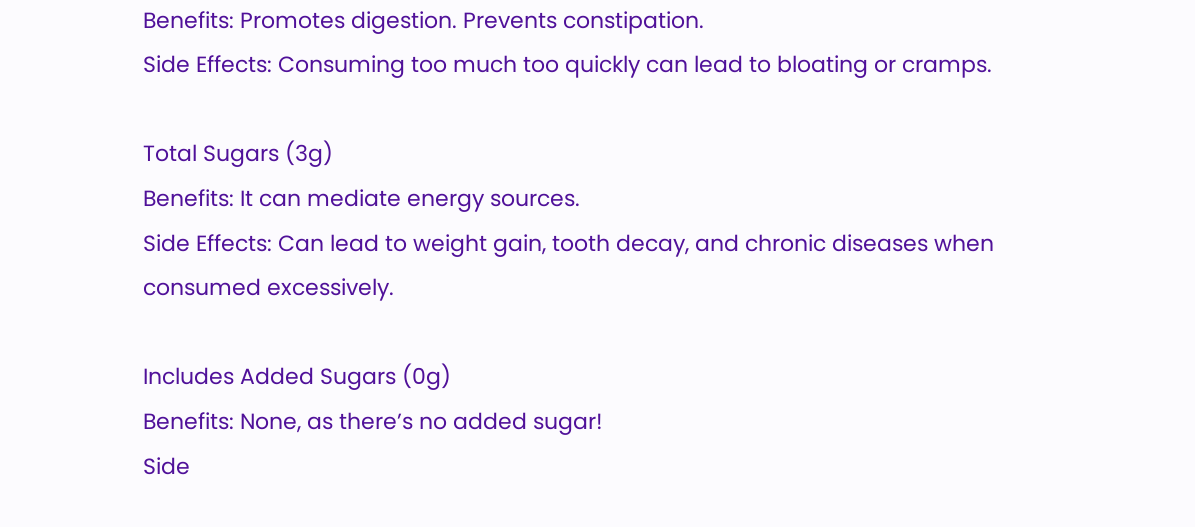Benefits: Promotes digestion. Prevents constipation.
Side Effects: Consuming too much too quickly can lead to bloating or cramps.

Total Sugars (3g)
Benefits: It can mediate energy sources.
Side Effects: Can lead to weight gain, tooth decay, and chronic diseases when consumed excessively.

Includes Added Sugars (0g)
Benefits: None, as there’s no added sugar!
Side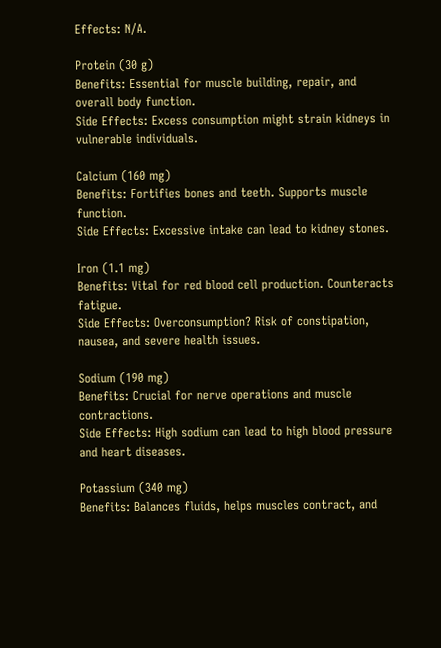Effects: N/A.

Protein (30 g)
Benefits: Essential for muscle building, repair, and overall body function.
Side Effects: Excess consumption might strain kidneys in vulnerable individuals.

Calcium (160 mg)
Benefits: Fortifies bones and teeth. Supports muscle function.
Side Effects: Excessive intake can lead to kidney stones.

Iron (1.1 mg)
Benefits: Vital for red blood cell production. Counteracts fatigue.
Side Effects: Overconsumption? Risk of constipation, nausea, and severe health issues.

Sodium (190 mg)
Benefits: Crucial for nerve operations and muscle contractions.
Side Effects: High sodium can lead to high blood pressure and heart diseases.

Potassium (340 mg)
Benefits: Balances fluids, helps muscles contract, and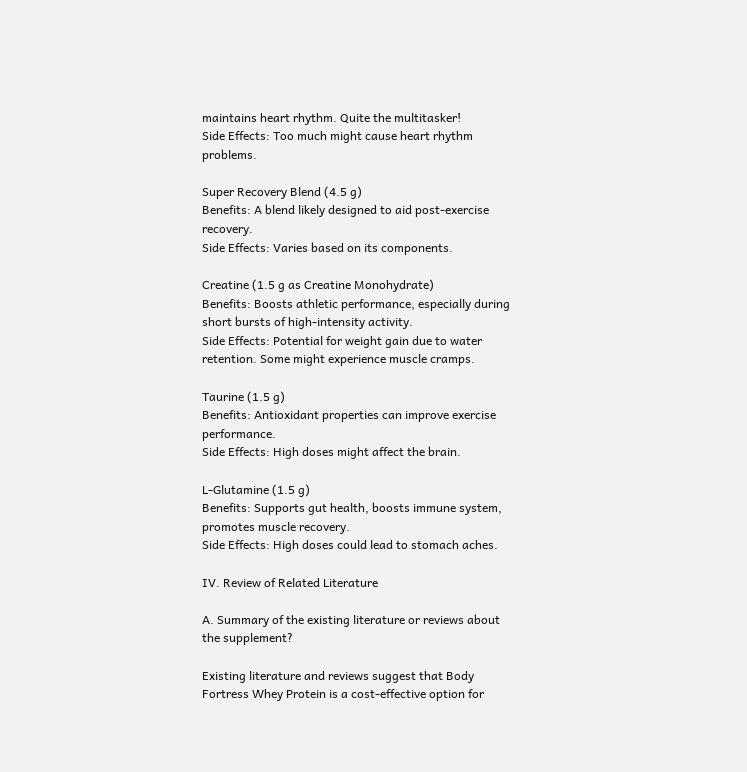maintains heart rhythm. Quite the multitasker!
Side Effects: Too much might cause heart rhythm problems.

Super Recovery Blend (4.5 g)
Benefits: A blend likely designed to aid post-exercise recovery.
Side Effects: Varies based on its components.

Creatine (1.5 g as Creatine Monohydrate)
Benefits: Boosts athletic performance, especially during short bursts of high-intensity activity.
Side Effects: Potential for weight gain due to water retention. Some might experience muscle cramps.

Taurine (1.5 g)
Benefits: Antioxidant properties can improve exercise performance.
Side Effects: High doses might affect the brain.

L-Glutamine (1.5 g)
Benefits: Supports gut health, boosts immune system, promotes muscle recovery.
Side Effects: High doses could lead to stomach aches.

IV. Review of Related Literature

A. Summary of the existing literature or reviews about the supplement?

Existing literature and reviews suggest that Body Fortress Whey Protein is a cost-effective option for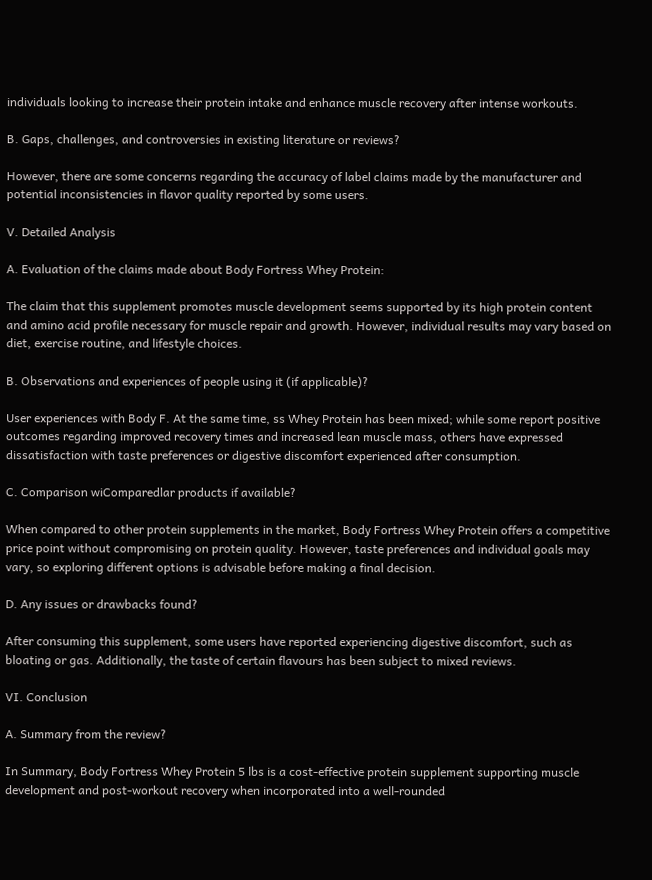individuals looking to increase their protein intake and enhance muscle recovery after intense workouts.

B. Gaps, challenges, and controversies in existing literature or reviews?

However, there are some concerns regarding the accuracy of label claims made by the manufacturer and potential inconsistencies in flavor quality reported by some users.

V. Detailed Analysis

A. Evaluation of the claims made about Body Fortress Whey Protein:

The claim that this supplement promotes muscle development seems supported by its high protein content and amino acid profile necessary for muscle repair and growth. However, individual results may vary based on diet, exercise routine, and lifestyle choices.

B. Observations and experiences of people using it (if applicable)?

User experiences with Body F. At the same time, ss Whey Protein has been mixed; while some report positive outcomes regarding improved recovery times and increased lean muscle mass, others have expressed dissatisfaction with taste preferences or digestive discomfort experienced after consumption.

C. Comparison wiComparedlar products if available?

When compared to other protein supplements in the market, Body Fortress Whey Protein offers a competitive price point without compromising on protein quality. However, taste preferences and individual goals may vary, so exploring different options is advisable before making a final decision.

D. Any issues or drawbacks found?

After consuming this supplement, some users have reported experiencing digestive discomfort, such as bloating or gas. Additionally, the taste of certain flavours has been subject to mixed reviews.

VI. Conclusion

A. Summary from the review?

In Summary, Body Fortress Whey Protein 5 lbs is a cost-effective protein supplement supporting muscle development and post-workout recovery when incorporated into a well-rounded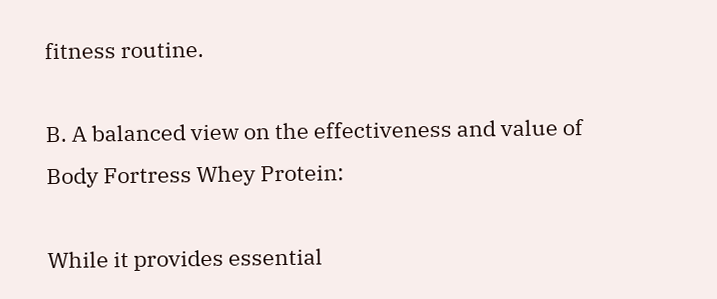fitness routine.

B. A balanced view on the effectiveness and value of Body Fortress Whey Protein:

While it provides essential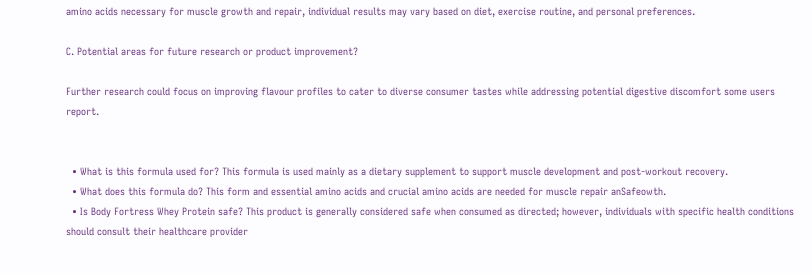amino acids necessary for muscle growth and repair, individual results may vary based on diet, exercise routine, and personal preferences.

C. Potential areas for future research or product improvement?

Further research could focus on improving flavour profiles to cater to diverse consumer tastes while addressing potential digestive discomfort some users report.


  • What is this formula used for? This formula is used mainly as a dietary supplement to support muscle development and post-workout recovery.
  • What does this formula do? This form and essential amino acids and crucial amino acids are needed for muscle repair anSafeowth.
  • Is Body Fortress Whey Protein safe? This product is generally considered safe when consumed as directed; however, individuals with specific health conditions should consult their healthcare provider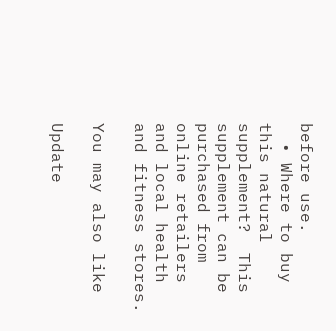before use.
  • Where to buy this natural supplement?  This supplement can be purchased from online retailers and local health and fitness stores.

You may also like

Update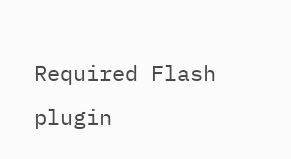Required Flash plugin